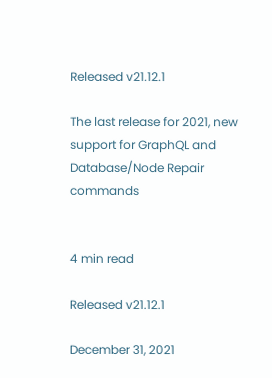Released v21.12.1

The last release for 2021, new support for GraphQL and Database/Node Repair commands


4 min read

Released v21.12.1

December 31, 2021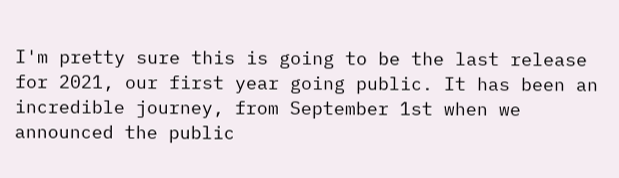I'm pretty sure this is going to be the last release for 2021, our first year going public. It has been an incredible journey, from September 1st when we announced the public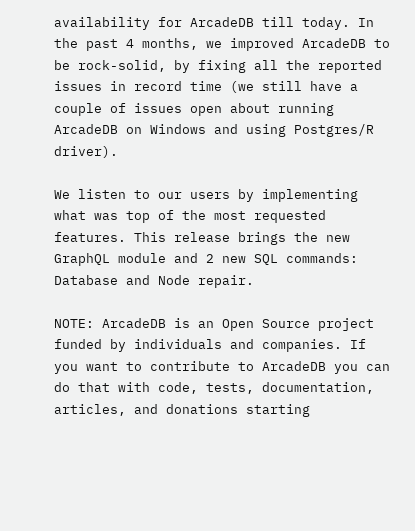availability for ArcadeDB till today. In the past 4 months, we improved ArcadeDB to be rock-solid, by fixing all the reported issues in record time (we still have a couple of issues open about running ArcadeDB on Windows and using Postgres/R driver).

We listen to our users by implementing what was top of the most requested features. This release brings the new GraphQL module and 2 new SQL commands: Database and Node repair.

NOTE: ArcadeDB is an Open Source project funded by individuals and companies. If you want to contribute to ArcadeDB you can do that with code, tests, documentation, articles, and donations starting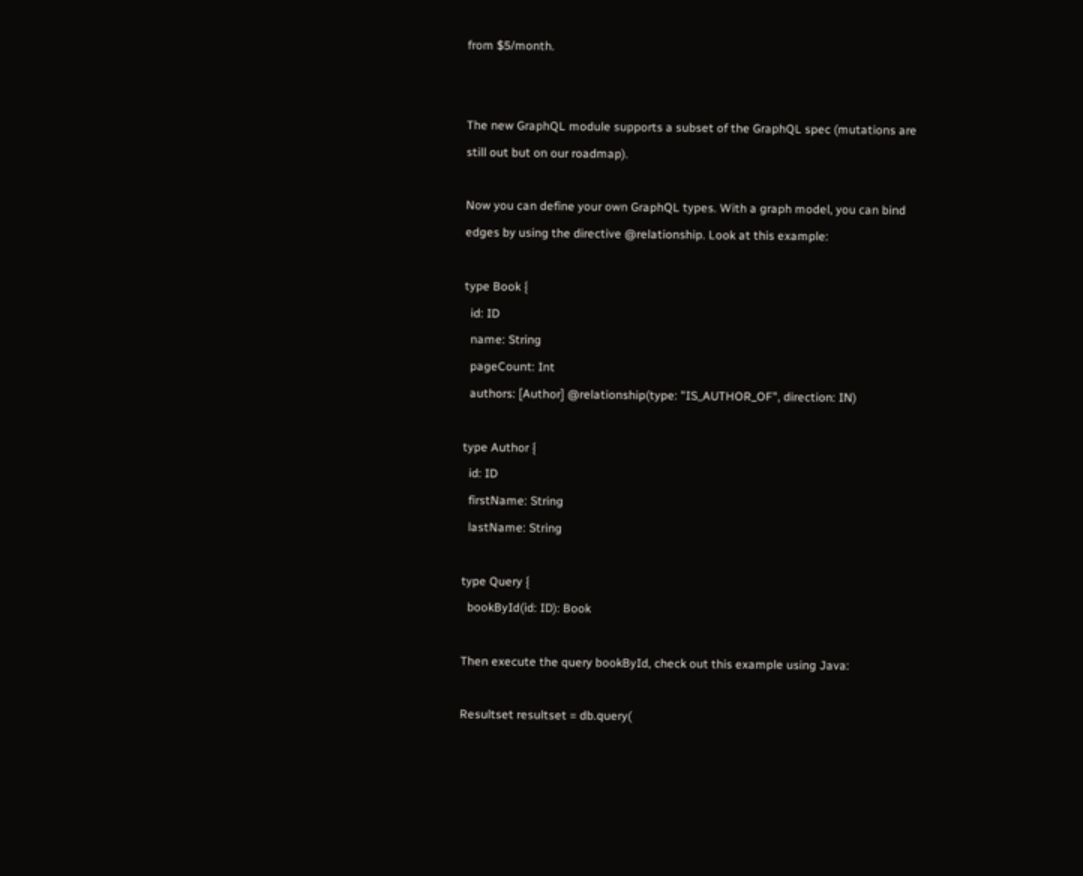from $5/month.


The new GraphQL module supports a subset of the GraphQL spec (mutations are still out but on our roadmap).

Now you can define your own GraphQL types. With a graph model, you can bind edges by using the directive @relationship. Look at this example:

type Book {
  id: ID
  name: String
  pageCount: Int
  authors: [Author] @relationship(type: "IS_AUTHOR_OF", direction: IN)

type Author {
  id: ID
  firstName: String
  lastName: String

type Query {
  bookById(id: ID): Book

Then execute the query bookById, check out this example using Java:

Resultset resultset = db.query(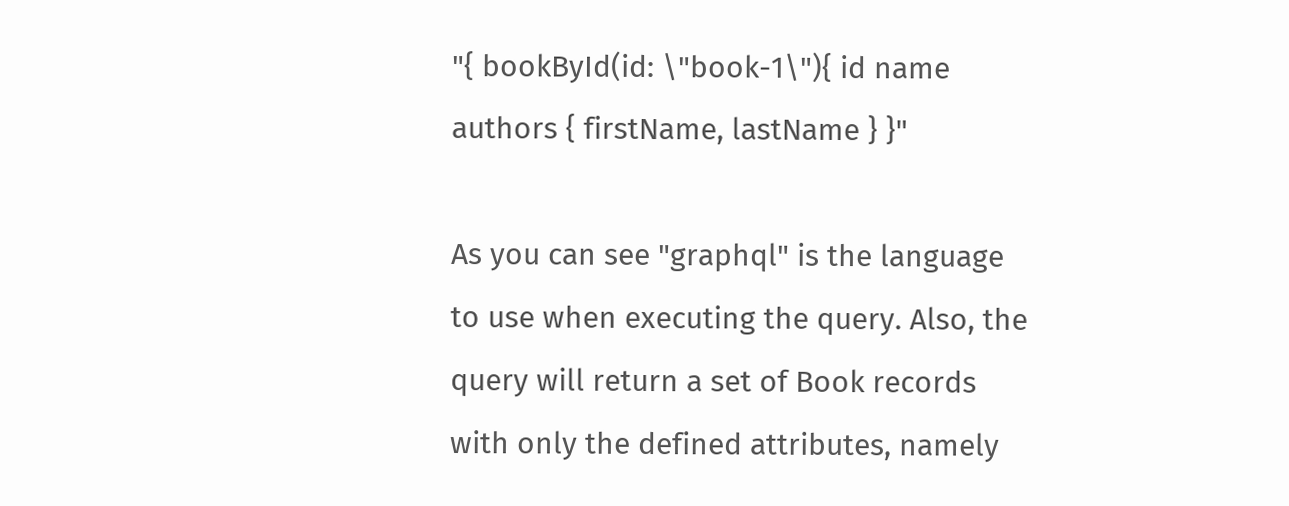"{ bookById(id: \"book-1\"){ id name authors { firstName, lastName } }"

As you can see "graphql" is the language to use when executing the query. Also, the query will return a set of Book records with only the defined attributes, namely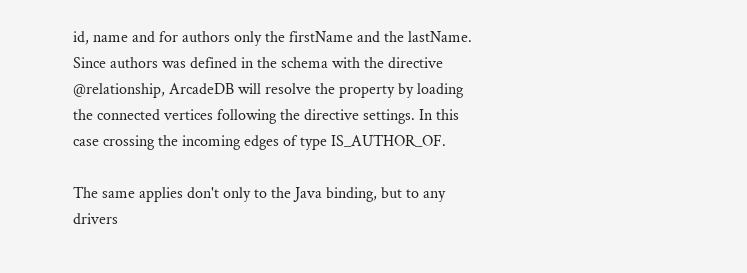id, name and for authors only the firstName and the lastName. Since authors was defined in the schema with the directive @relationship, ArcadeDB will resolve the property by loading the connected vertices following the directive settings. In this case crossing the incoming edges of type IS_AUTHOR_OF.

The same applies don't only to the Java binding, but to any drivers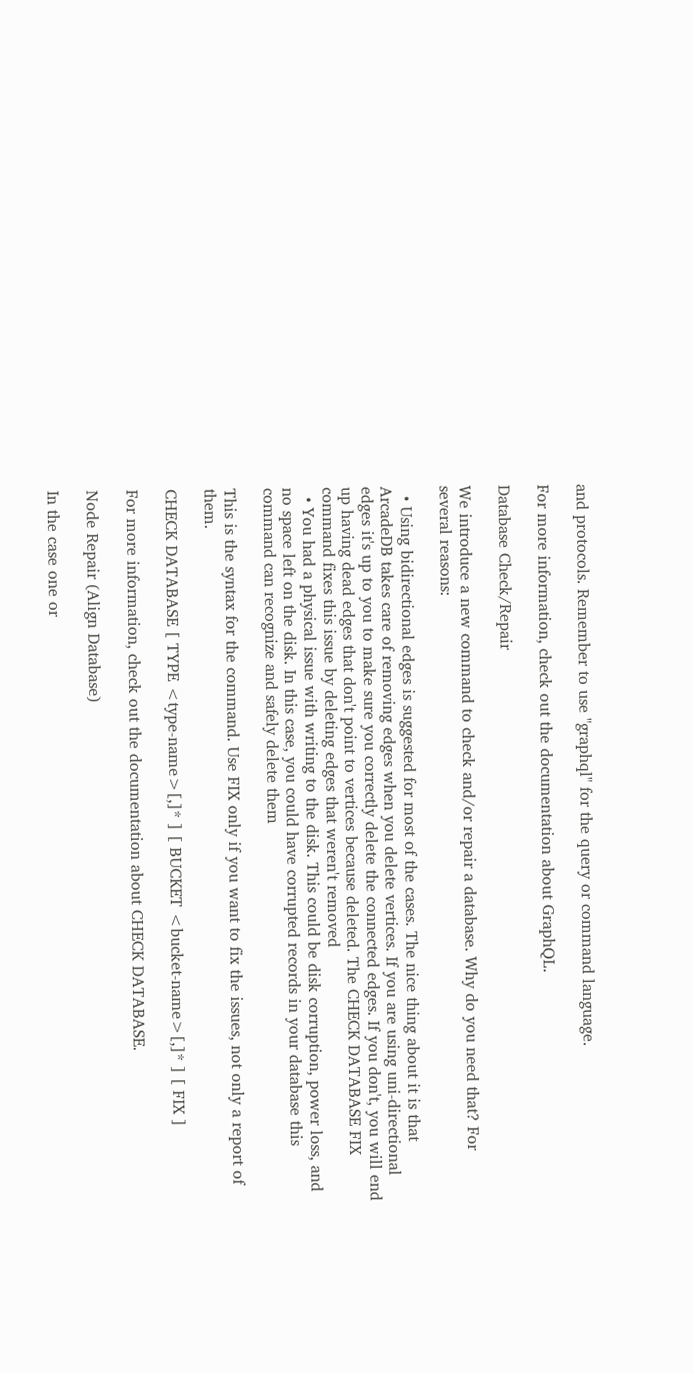and protocols. Remember to use "graphql" for the query or command language.

For more information, check out the documentation about GraphQL.

Database Check/Repair

We introduce a new command to check and/or repair a database. Why do you need that? For several reasons:

  • Using bidirectional edges is suggested for most of the cases. The nice thing about it is that ArcadeDB takes care of removing edges when you delete vertices. If you are using uni-directional edges it's up to you to make sure you correctly delete the connected edges. If you don't, you will end up having dead edges that don't point to vertices because deleted. The CHECK DATABASE FIX command fixes this issue by deleting edges that weren't removed
  • You had a physical issue with writing to the disk. This could be disk corruption, power loss, and no space left on the disk. In this case, you could have corrupted records in your database this command can recognize and safely delete them

This is the syntax for the command. Use FIX only if you want to fix the issues, not only a report of them.

CHECK DATABASE [ TYPE <type-name>[,]* ] [ BUCKET <bucket-name>[,]* ] [ FIX ]

For more information, check out the documentation about CHECK DATABASE.

Node Repair (Align Database)

In the case one or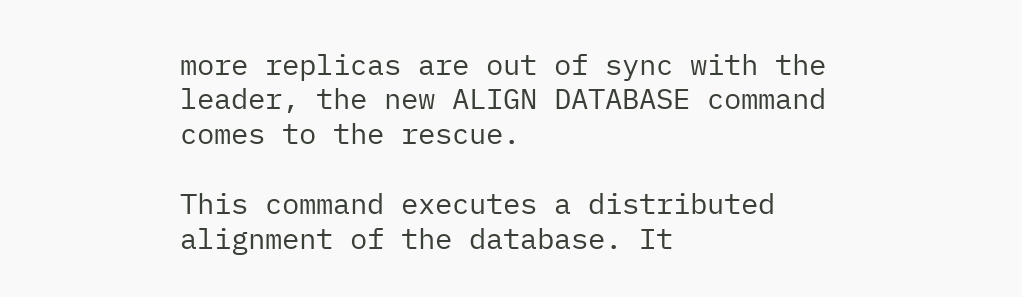more replicas are out of sync with the leader, the new ALIGN DATABASE command comes to the rescue.

This command executes a distributed alignment of the database. It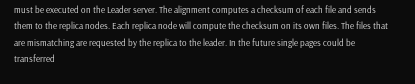must be executed on the Leader server. The alignment computes a checksum of each file and sends them to the replica nodes. Each replica node will compute the checksum on its own files. The files that are mismatching are requested by the replica to the leader. In the future single pages could be transferred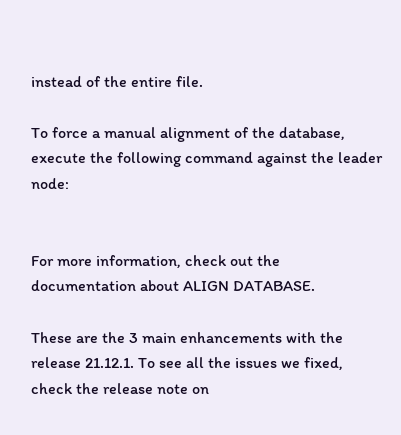instead of the entire file.

To force a manual alignment of the database, execute the following command against the leader node:


For more information, check out the documentation about ALIGN DATABASE.

These are the 3 main enhancements with the release 21.12.1. To see all the issues we fixed, check the release note on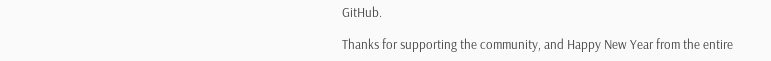GitHub.

Thanks for supporting the community, and Happy New Year from the entire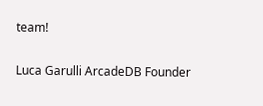team!

Luca Garulli ArcadeDB Founder